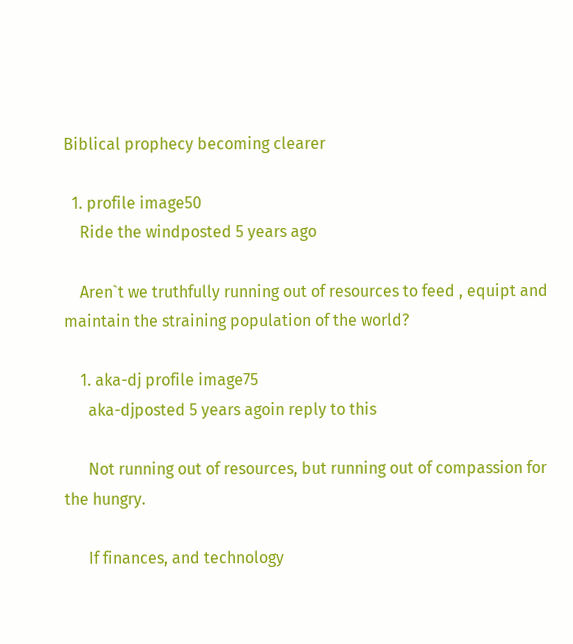Biblical prophecy becoming clearer

  1. profile image50
    Ride the windposted 5 years ago

    Aren`t we truthfully running out of resources to feed , equipt and maintain the straining population of the world?

    1. aka-dj profile image75
      aka-djposted 5 years agoin reply to this

      Not running out of resources, but running out of compassion for the hungry.

      If finances, and technology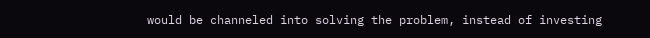would be channeled into solving the problem, instead of investing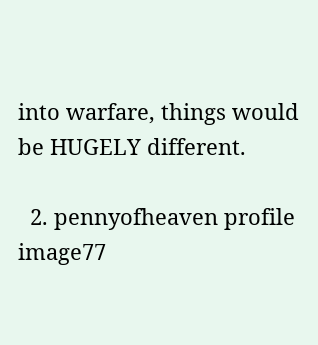into warfare, things would be HUGELY different.

  2. pennyofheaven profile image77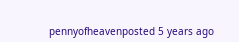pennyofheavenposted 5 years ago